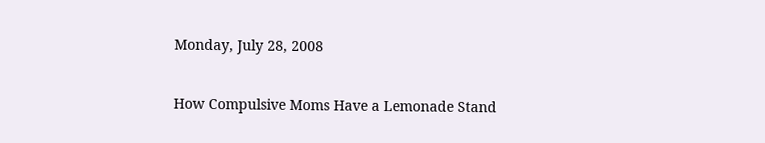Monday, July 28, 2008

How Compulsive Moms Have a Lemonade Stand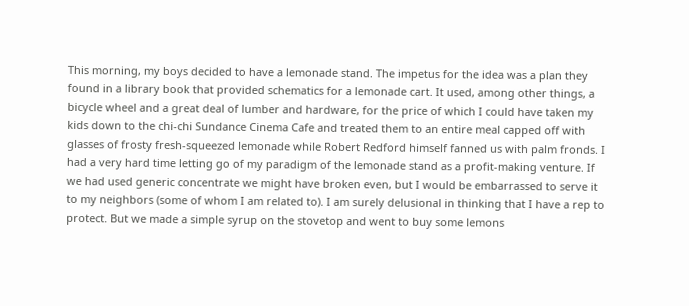This morning, my boys decided to have a lemonade stand. The impetus for the idea was a plan they found in a library book that provided schematics for a lemonade cart. It used, among other things, a bicycle wheel and a great deal of lumber and hardware, for the price of which I could have taken my kids down to the chi-chi Sundance Cinema Cafe and treated them to an entire meal capped off with glasses of frosty fresh-squeezed lemonade while Robert Redford himself fanned us with palm fronds. I had a very hard time letting go of my paradigm of the lemonade stand as a profit-making venture. If we had used generic concentrate we might have broken even, but I would be embarrassed to serve it to my neighbors (some of whom I am related to). I am surely delusional in thinking that I have a rep to protect. But we made a simple syrup on the stovetop and went to buy some lemons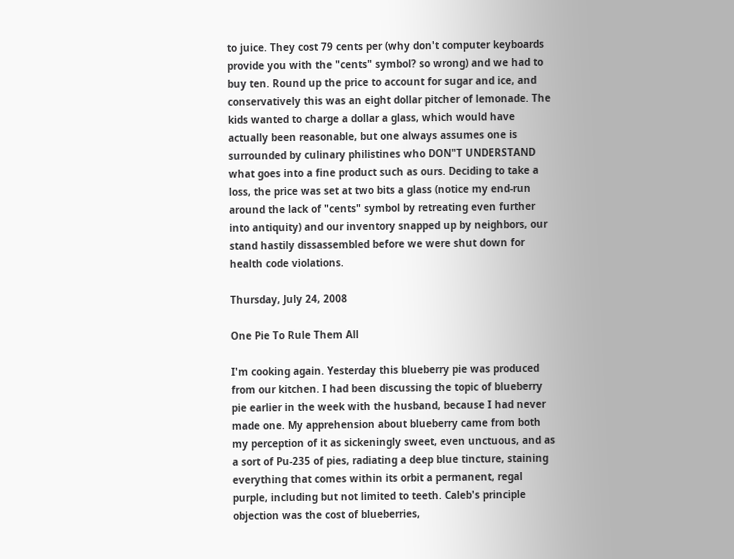to juice. They cost 79 cents per (why don't computer keyboards provide you with the "cents" symbol? so wrong) and we had to buy ten. Round up the price to account for sugar and ice, and conservatively this was an eight dollar pitcher of lemonade. The kids wanted to charge a dollar a glass, which would have actually been reasonable, but one always assumes one is surrounded by culinary philistines who DON"T UNDERSTAND what goes into a fine product such as ours. Deciding to take a loss, the price was set at two bits a glass (notice my end-run around the lack of "cents" symbol by retreating even further into antiquity) and our inventory snapped up by neighbors, our stand hastily dissassembled before we were shut down for health code violations.

Thursday, July 24, 2008

One Pie To Rule Them All

I'm cooking again. Yesterday this blueberry pie was produced from our kitchen. I had been discussing the topic of blueberry pie earlier in the week with the husband, because I had never made one. My apprehension about blueberry came from both my perception of it as sickeningly sweet, even unctuous, and as a sort of Pu-235 of pies, radiating a deep blue tincture, staining everything that comes within its orbit a permanent, regal purple, including but not limited to teeth. Caleb's principle objection was the cost of blueberries,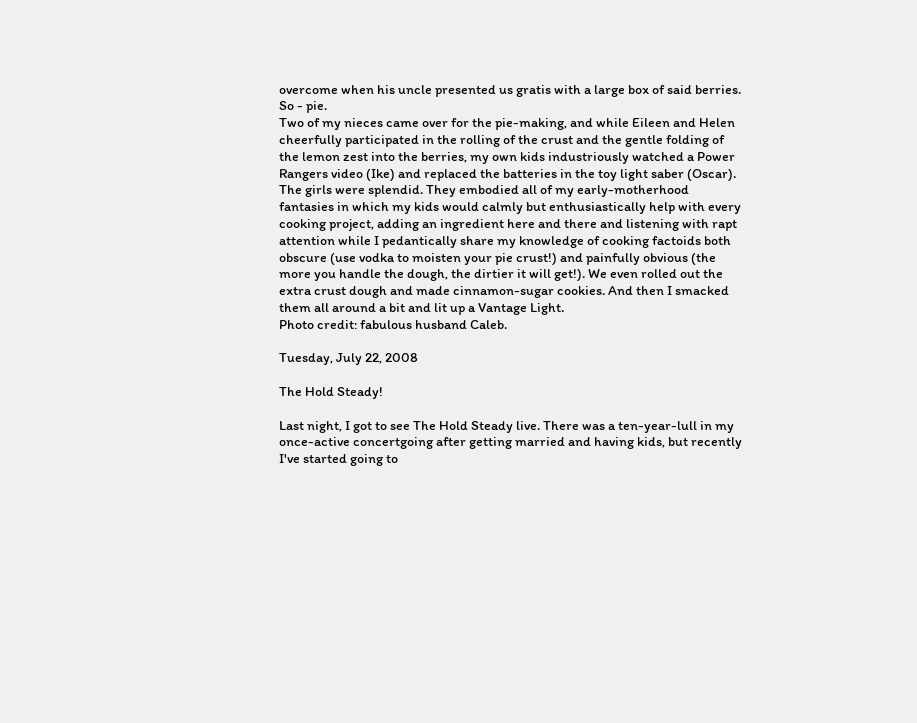overcome when his uncle presented us gratis with a large box of said berries. So - pie.
Two of my nieces came over for the pie-making, and while Eileen and Helen cheerfully participated in the rolling of the crust and the gentle folding of the lemon zest into the berries, my own kids industriously watched a Power Rangers video (Ike) and replaced the batteries in the toy light saber (Oscar). The girls were splendid. They embodied all of my early-motherhood fantasies in which my kids would calmly but enthusiastically help with every cooking project, adding an ingredient here and there and listening with rapt attention while I pedantically share my knowledge of cooking factoids both obscure (use vodka to moisten your pie crust!) and painfully obvious (the more you handle the dough, the dirtier it will get!). We even rolled out the extra crust dough and made cinnamon-sugar cookies. And then I smacked them all around a bit and lit up a Vantage Light.
Photo credit: fabulous husband Caleb.

Tuesday, July 22, 2008

The Hold Steady!

Last night, I got to see The Hold Steady live. There was a ten-year-lull in my once-active concertgoing after getting married and having kids, but recently I've started going to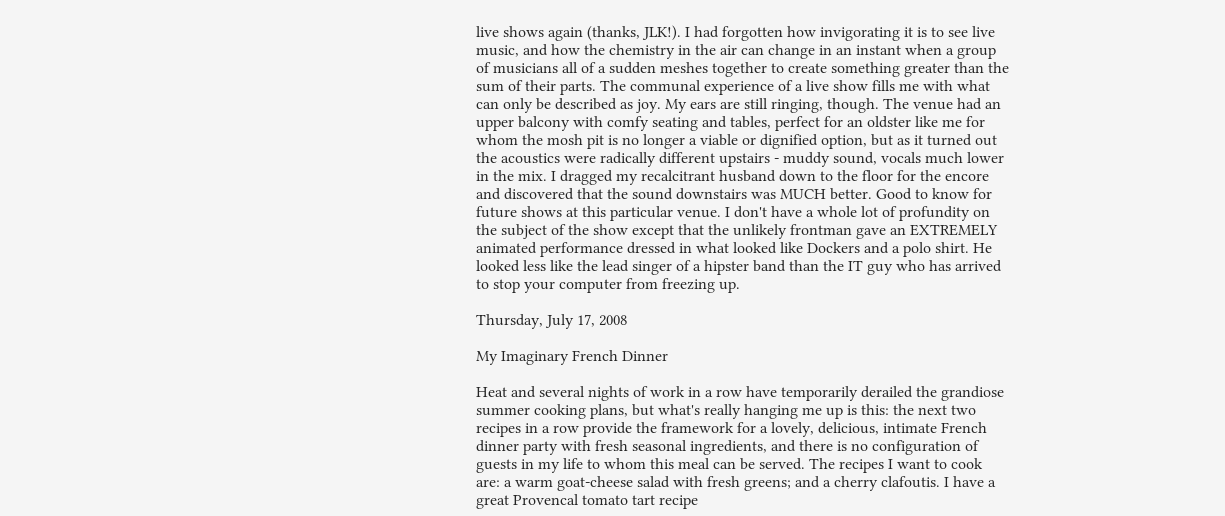live shows again (thanks, JLK!). I had forgotten how invigorating it is to see live music, and how the chemistry in the air can change in an instant when a group of musicians all of a sudden meshes together to create something greater than the sum of their parts. The communal experience of a live show fills me with what can only be described as joy. My ears are still ringing, though. The venue had an upper balcony with comfy seating and tables, perfect for an oldster like me for whom the mosh pit is no longer a viable or dignified option, but as it turned out the acoustics were radically different upstairs - muddy sound, vocals much lower in the mix. I dragged my recalcitrant husband down to the floor for the encore and discovered that the sound downstairs was MUCH better. Good to know for future shows at this particular venue. I don't have a whole lot of profundity on the subject of the show except that the unlikely frontman gave an EXTREMELY animated performance dressed in what looked like Dockers and a polo shirt. He looked less like the lead singer of a hipster band than the IT guy who has arrived to stop your computer from freezing up.

Thursday, July 17, 2008

My Imaginary French Dinner

Heat and several nights of work in a row have temporarily derailed the grandiose summer cooking plans, but what's really hanging me up is this: the next two recipes in a row provide the framework for a lovely, delicious, intimate French dinner party with fresh seasonal ingredients, and there is no configuration of guests in my life to whom this meal can be served. The recipes I want to cook are: a warm goat-cheese salad with fresh greens; and a cherry clafoutis. I have a great Provencal tomato tart recipe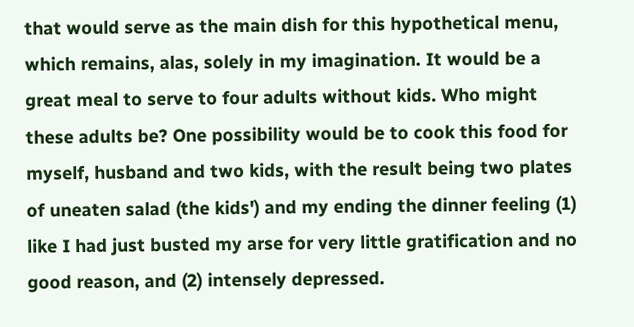that would serve as the main dish for this hypothetical menu, which remains, alas, solely in my imagination. It would be a great meal to serve to four adults without kids. Who might these adults be? One possibility would be to cook this food for myself, husband and two kids, with the result being two plates of uneaten salad (the kids') and my ending the dinner feeling (1) like I had just busted my arse for very little gratification and no good reason, and (2) intensely depressed.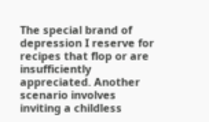The special brand of depression I reserve for recipes that flop or are insufficiently appreciated. Another scenario involves inviting a childless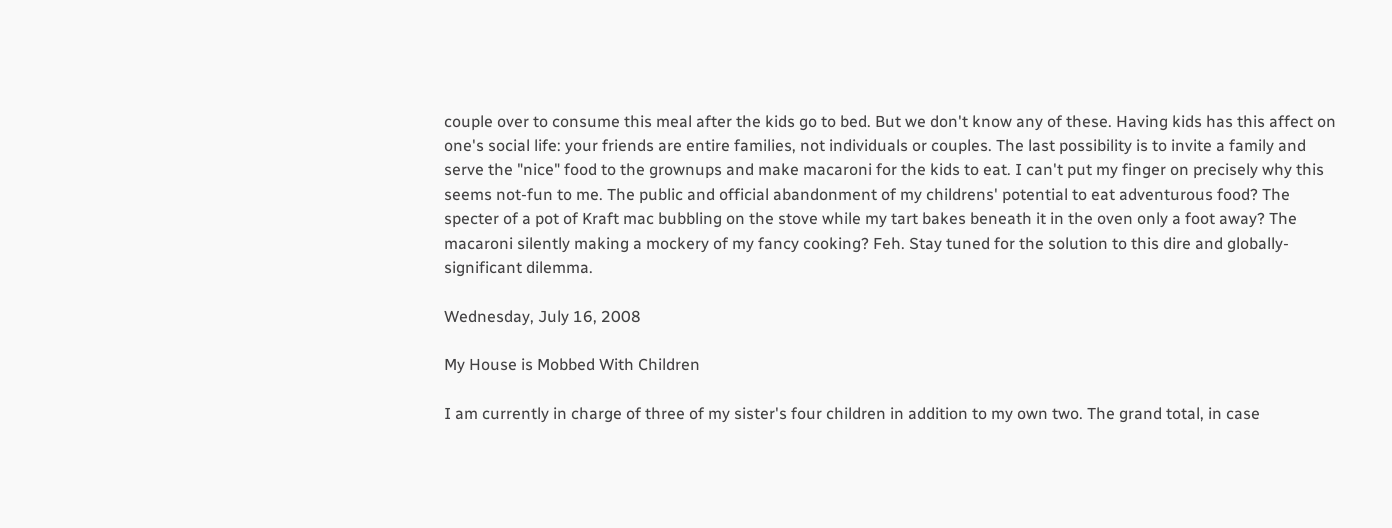couple over to consume this meal after the kids go to bed. But we don't know any of these. Having kids has this affect on one's social life: your friends are entire families, not individuals or couples. The last possibility is to invite a family and serve the "nice" food to the grownups and make macaroni for the kids to eat. I can't put my finger on precisely why this seems not-fun to me. The public and official abandonment of my childrens' potential to eat adventurous food? The specter of a pot of Kraft mac bubbling on the stove while my tart bakes beneath it in the oven only a foot away? The macaroni silently making a mockery of my fancy cooking? Feh. Stay tuned for the solution to this dire and globally-significant dilemma.

Wednesday, July 16, 2008

My House is Mobbed With Children

I am currently in charge of three of my sister's four children in addition to my own two. The grand total, in case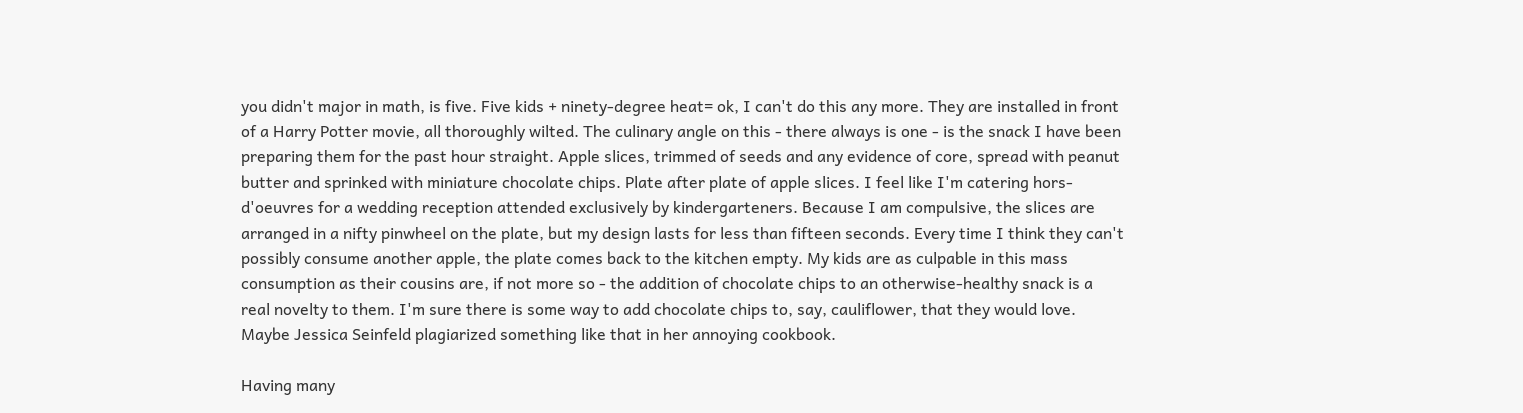you didn't major in math, is five. Five kids + ninety-degree heat= ok, I can't do this any more. They are installed in front of a Harry Potter movie, all thoroughly wilted. The culinary angle on this - there always is one - is the snack I have been preparing them for the past hour straight. Apple slices, trimmed of seeds and any evidence of core, spread with peanut butter and sprinked with miniature chocolate chips. Plate after plate of apple slices. I feel like I'm catering hors-d'oeuvres for a wedding reception attended exclusively by kindergarteners. Because I am compulsive, the slices are arranged in a nifty pinwheel on the plate, but my design lasts for less than fifteen seconds. Every time I think they can't possibly consume another apple, the plate comes back to the kitchen empty. My kids are as culpable in this mass consumption as their cousins are, if not more so - the addition of chocolate chips to an otherwise-healthy snack is a real novelty to them. I'm sure there is some way to add chocolate chips to, say, cauliflower, that they would love. Maybe Jessica Seinfeld plagiarized something like that in her annoying cookbook.

Having many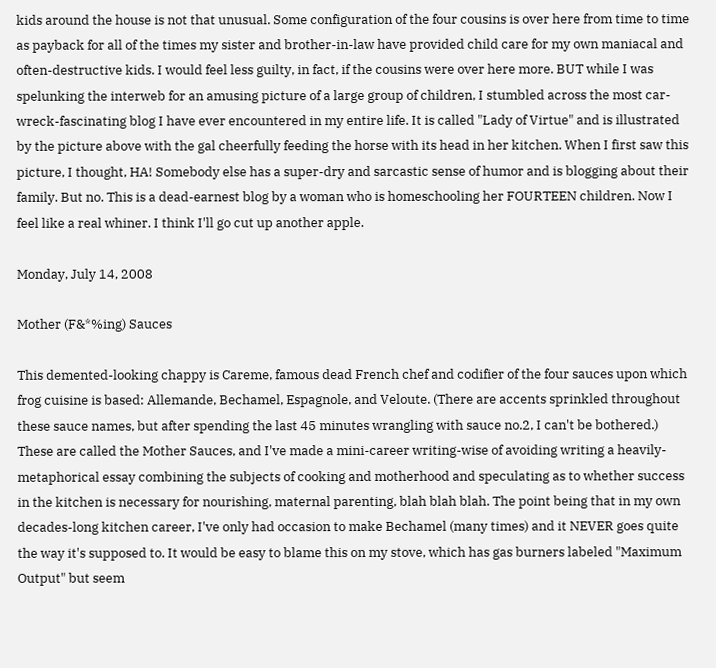kids around the house is not that unusual. Some configuration of the four cousins is over here from time to time as payback for all of the times my sister and brother-in-law have provided child care for my own maniacal and often-destructive kids. I would feel less guilty, in fact, if the cousins were over here more. BUT while I was spelunking the interweb for an amusing picture of a large group of children, I stumbled across the most car-wreck-fascinating blog I have ever encountered in my entire life. It is called "Lady of Virtue" and is illustrated by the picture above with the gal cheerfully feeding the horse with its head in her kitchen. When I first saw this picture, I thought, HA! Somebody else has a super-dry and sarcastic sense of humor and is blogging about their family. But no. This is a dead-earnest blog by a woman who is homeschooling her FOURTEEN children. Now I feel like a real whiner. I think I'll go cut up another apple.

Monday, July 14, 2008

Mother (F&*%ing) Sauces

This demented-looking chappy is Careme, famous dead French chef and codifier of the four sauces upon which frog cuisine is based: Allemande, Bechamel, Espagnole, and Veloute. (There are accents sprinkled throughout these sauce names, but after spending the last 45 minutes wrangling with sauce no.2, I can't be bothered.) These are called the Mother Sauces, and I've made a mini-career writing-wise of avoiding writing a heavily-metaphorical essay combining the subjects of cooking and motherhood and speculating as to whether success in the kitchen is necessary for nourishing, maternal parenting, blah blah blah. The point being that in my own decades-long kitchen career, I've only had occasion to make Bechamel (many times) and it NEVER goes quite the way it's supposed to. It would be easy to blame this on my stove, which has gas burners labeled "Maximum Output" but seem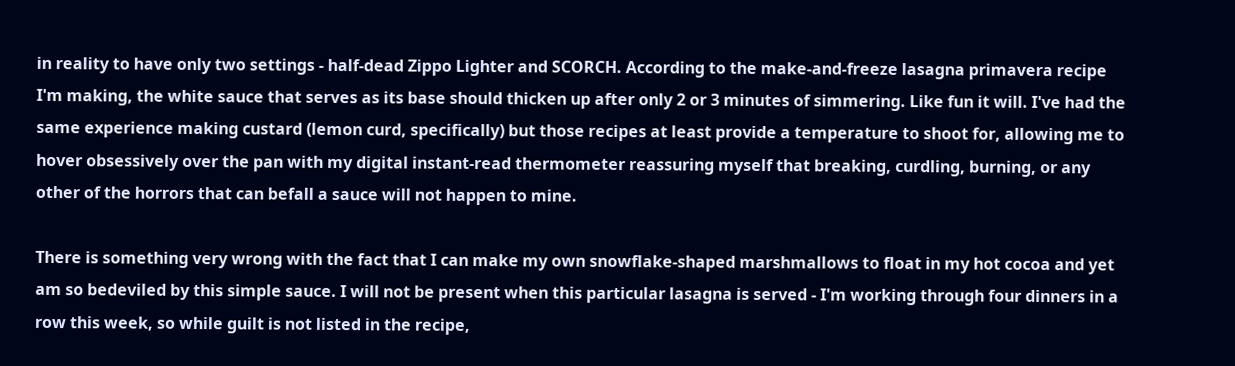in reality to have only two settings - half-dead Zippo Lighter and SCORCH. According to the make-and-freeze lasagna primavera recipe I'm making, the white sauce that serves as its base should thicken up after only 2 or 3 minutes of simmering. Like fun it will. I've had the same experience making custard (lemon curd, specifically) but those recipes at least provide a temperature to shoot for, allowing me to hover obsessively over the pan with my digital instant-read thermometer reassuring myself that breaking, curdling, burning, or any other of the horrors that can befall a sauce will not happen to mine.

There is something very wrong with the fact that I can make my own snowflake-shaped marshmallows to float in my hot cocoa and yet am so bedeviled by this simple sauce. I will not be present when this particular lasagna is served - I'm working through four dinners in a row this week, so while guilt is not listed in the recipe,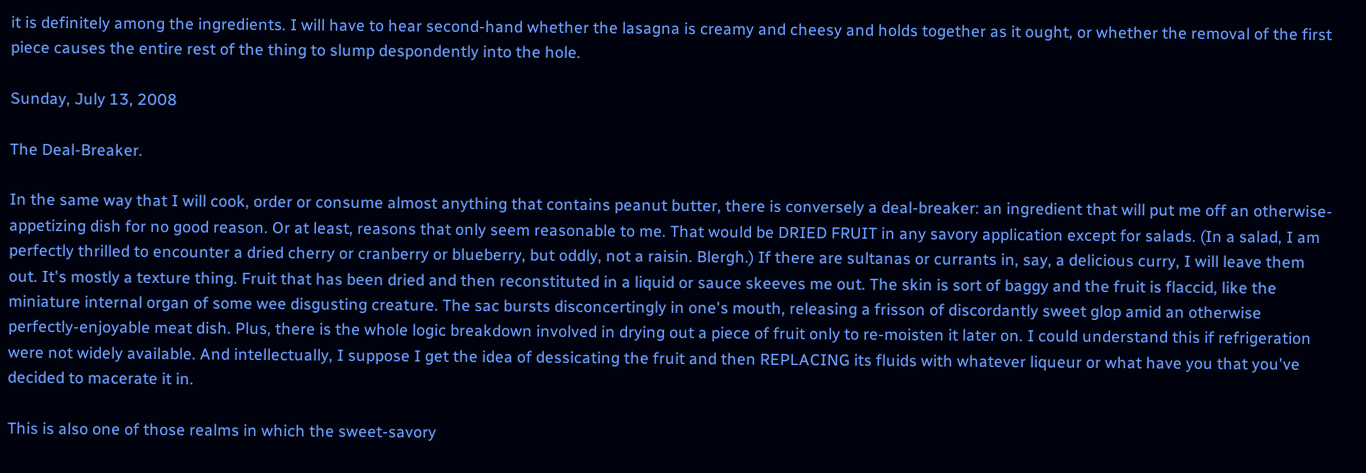it is definitely among the ingredients. I will have to hear second-hand whether the lasagna is creamy and cheesy and holds together as it ought, or whether the removal of the first piece causes the entire rest of the thing to slump despondently into the hole.

Sunday, July 13, 2008

The Deal-Breaker.

In the same way that I will cook, order or consume almost anything that contains peanut butter, there is conversely a deal-breaker: an ingredient that will put me off an otherwise-appetizing dish for no good reason. Or at least, reasons that only seem reasonable to me. That would be DRIED FRUIT in any savory application except for salads. (In a salad, I am perfectly thrilled to encounter a dried cherry or cranberry or blueberry, but oddly, not a raisin. Blergh.) If there are sultanas or currants in, say, a delicious curry, I will leave them out. It's mostly a texture thing. Fruit that has been dried and then reconstituted in a liquid or sauce skeeves me out. The skin is sort of baggy and the fruit is flaccid, like the miniature internal organ of some wee disgusting creature. The sac bursts disconcertingly in one's mouth, releasing a frisson of discordantly sweet glop amid an otherwise perfectly-enjoyable meat dish. Plus, there is the whole logic breakdown involved in drying out a piece of fruit only to re-moisten it later on. I could understand this if refrigeration were not widely available. And intellectually, I suppose I get the idea of dessicating the fruit and then REPLACING its fluids with whatever liqueur or what have you that you've decided to macerate it in.

This is also one of those realms in which the sweet-savory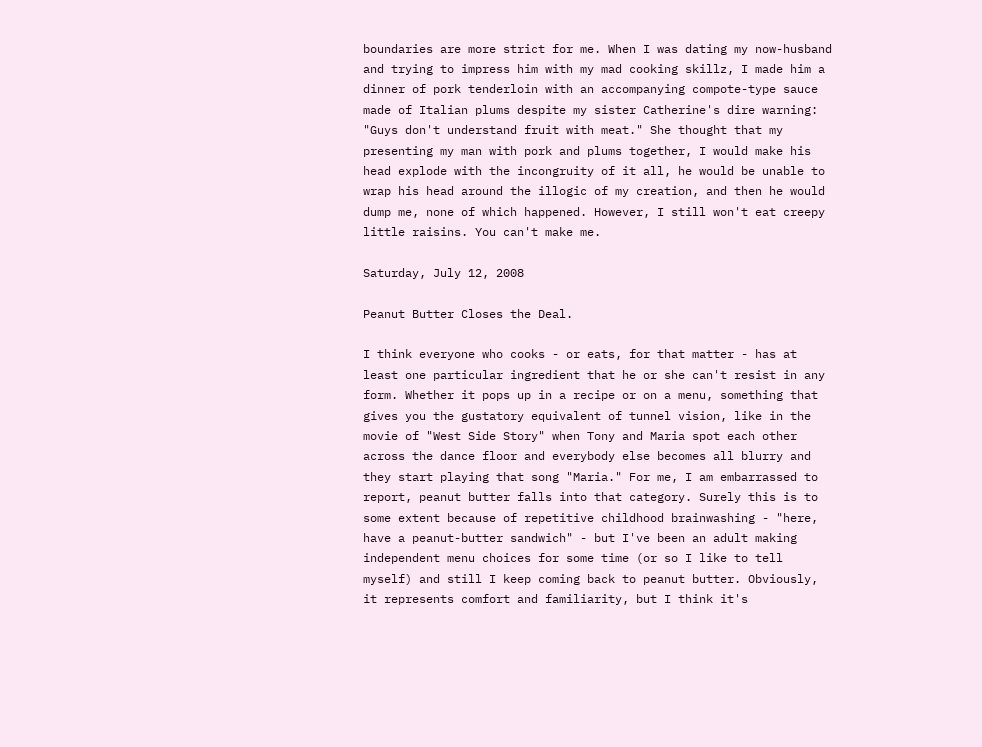boundaries are more strict for me. When I was dating my now-husband and trying to impress him with my mad cooking skillz, I made him a dinner of pork tenderloin with an accompanying compote-type sauce made of Italian plums despite my sister Catherine's dire warning: "Guys don't understand fruit with meat." She thought that my presenting my man with pork and plums together, I would make his head explode with the incongruity of it all, he would be unable to wrap his head around the illogic of my creation, and then he would dump me, none of which happened. However, I still won't eat creepy little raisins. You can't make me.

Saturday, July 12, 2008

Peanut Butter Closes the Deal.

I think everyone who cooks - or eats, for that matter - has at least one particular ingredient that he or she can't resist in any form. Whether it pops up in a recipe or on a menu, something that gives you the gustatory equivalent of tunnel vision, like in the movie of "West Side Story" when Tony and Maria spot each other across the dance floor and everybody else becomes all blurry and they start playing that song "Maria." For me, I am embarrassed to report, peanut butter falls into that category. Surely this is to some extent because of repetitive childhood brainwashing - "here, have a peanut-butter sandwich" - but I've been an adult making independent menu choices for some time (or so I like to tell myself) and still I keep coming back to peanut butter. Obviously, it represents comfort and familiarity, but I think it's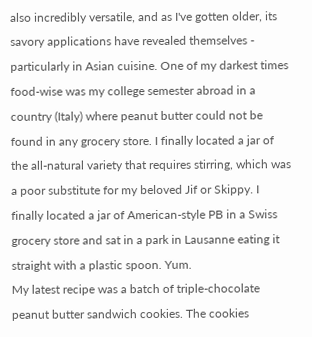also incredibly versatile, and as I've gotten older, its savory applications have revealed themselves - particularly in Asian cuisine. One of my darkest times food-wise was my college semester abroad in a country (Italy) where peanut butter could not be found in any grocery store. I finally located a jar of the all-natural variety that requires stirring, which was a poor substitute for my beloved Jif or Skippy. I finally located a jar of American-style PB in a Swiss grocery store and sat in a park in Lausanne eating it straight with a plastic spoon. Yum.
My latest recipe was a batch of triple-chocolate peanut butter sandwich cookies. The cookies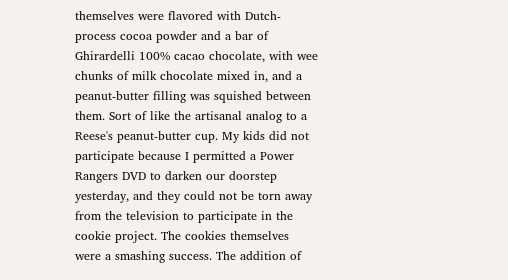themselves were flavored with Dutch-process cocoa powder and a bar of Ghirardelli 100% cacao chocolate, with wee chunks of milk chocolate mixed in, and a peanut-butter filling was squished between them. Sort of like the artisanal analog to a Reese's peanut-butter cup. My kids did not participate because I permitted a Power Rangers DVD to darken our doorstep yesterday, and they could not be torn away from the television to participate in the cookie project. The cookies themselves were a smashing success. The addition of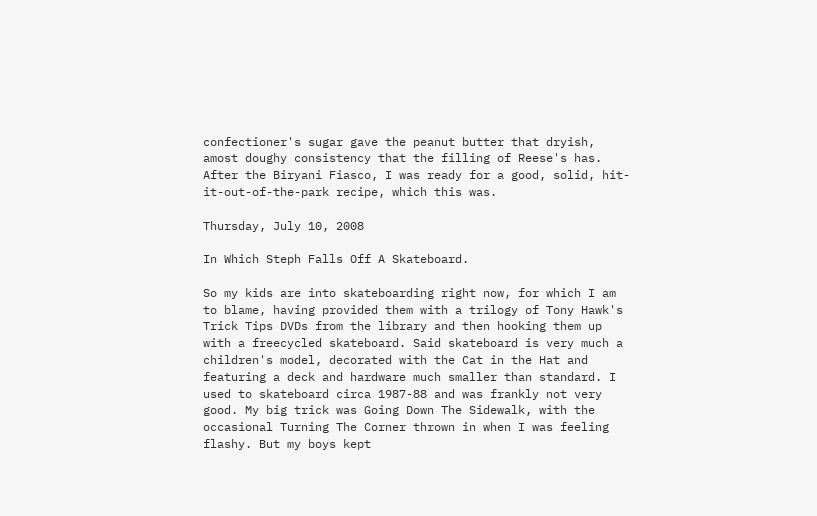confectioner's sugar gave the peanut butter that dryish, amost doughy consistency that the filling of Reese's has. After the Biryani Fiasco, I was ready for a good, solid, hit-it-out-of-the-park recipe, which this was.

Thursday, July 10, 2008

In Which Steph Falls Off A Skateboard.

So my kids are into skateboarding right now, for which I am to blame, having provided them with a trilogy of Tony Hawk's Trick Tips DVDs from the library and then hooking them up with a freecycled skateboard. Said skateboard is very much a children's model, decorated with the Cat in the Hat and featuring a deck and hardware much smaller than standard. I used to skateboard circa 1987-88 and was frankly not very good. My big trick was Going Down The Sidewalk, with the occasional Turning The Corner thrown in when I was feeling flashy. But my boys kept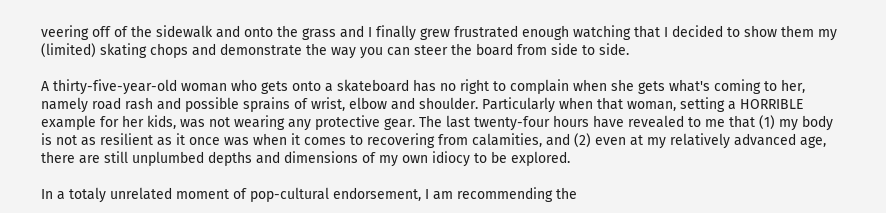veering off of the sidewalk and onto the grass and I finally grew frustrated enough watching that I decided to show them my (limited) skating chops and demonstrate the way you can steer the board from side to side.

A thirty-five-year-old woman who gets onto a skateboard has no right to complain when she gets what's coming to her, namely road rash and possible sprains of wrist, elbow and shoulder. Particularly when that woman, setting a HORRIBLE example for her kids, was not wearing any protective gear. The last twenty-four hours have revealed to me that (1) my body is not as resilient as it once was when it comes to recovering from calamities, and (2) even at my relatively advanced age, there are still unplumbed depths and dimensions of my own idiocy to be explored.

In a totaly unrelated moment of pop-cultural endorsement, I am recommending the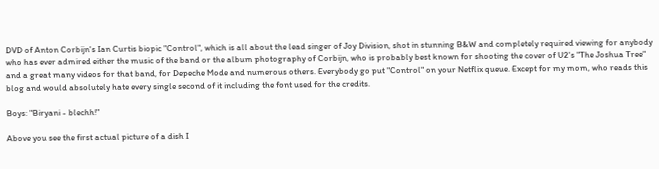DVD of Anton Corbijn's Ian Curtis biopic "Control", which is all about the lead singer of Joy Division, shot in stunning B&W and completely required viewing for anybody who has ever admired either the music of the band or the album photography of Corbijn, who is probably best known for shooting the cover of U2's "The Joshua Tree" and a great many videos for that band, for Depeche Mode and numerous others. Everybody go put "Control" on your Netflix queue. Except for my mom, who reads this blog and would absolutely hate every single second of it including the font used for the credits.

Boys: "Biryani - blechh!"

Above you see the first actual picture of a dish I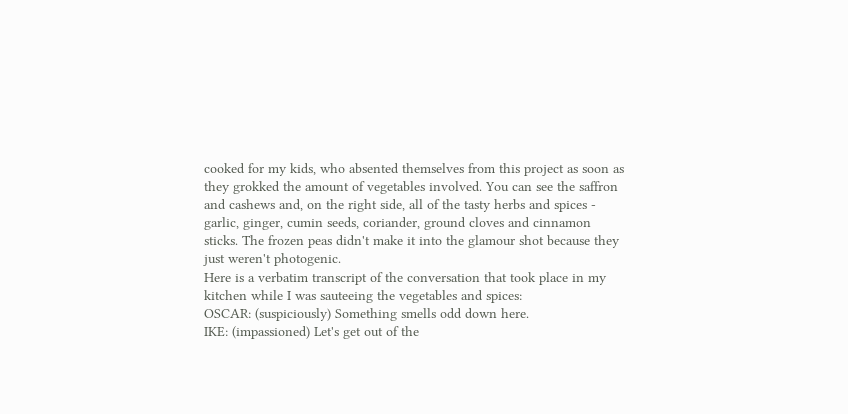cooked for my kids, who absented themselves from this project as soon as they grokked the amount of vegetables involved. You can see the saffron and cashews and, on the right side, all of the tasty herbs and spices - garlic, ginger, cumin seeds, coriander, ground cloves and cinnamon sticks. The frozen peas didn't make it into the glamour shot because they just weren't photogenic.
Here is a verbatim transcript of the conversation that took place in my kitchen while I was sauteeing the vegetables and spices:
OSCAR: (suspiciously) Something smells odd down here.
IKE: (impassioned) Let's get out of the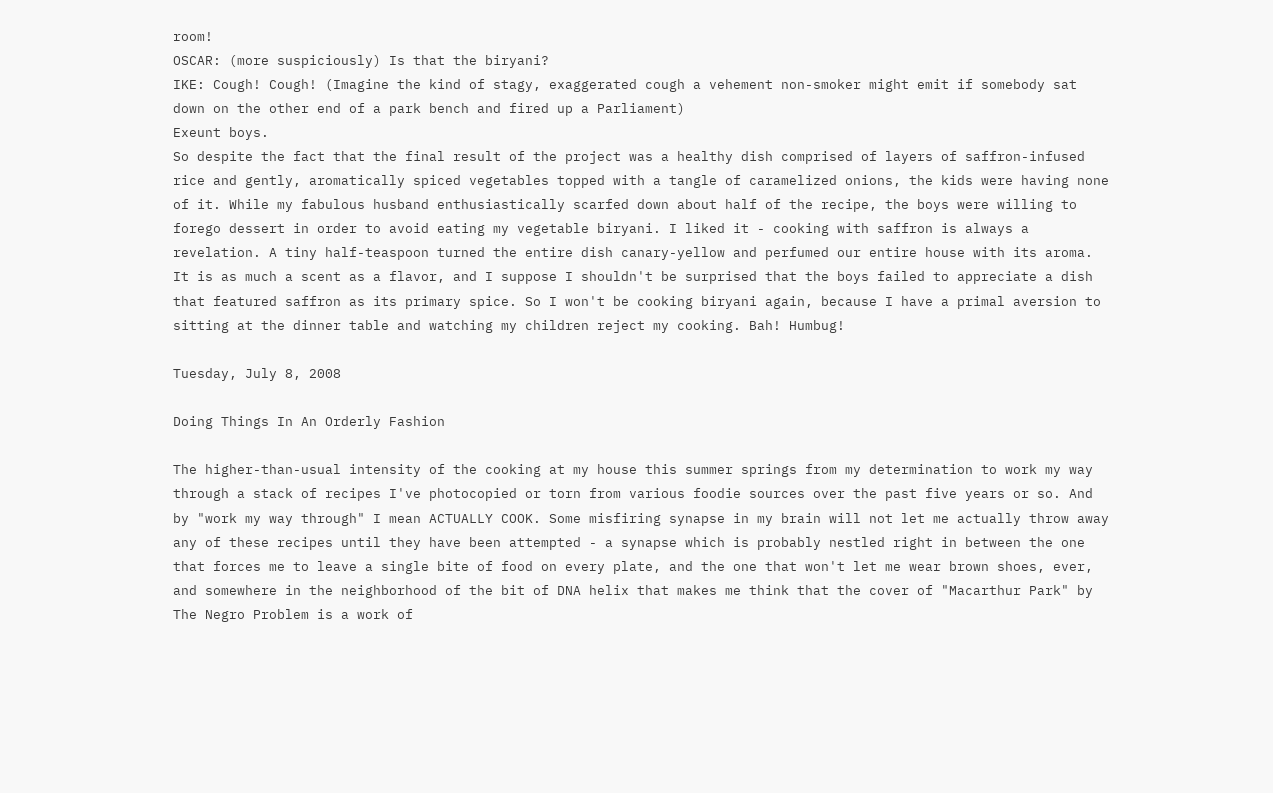room!
OSCAR: (more suspiciously) Is that the biryani?
IKE: Cough! Cough! (Imagine the kind of stagy, exaggerated cough a vehement non-smoker might emit if somebody sat down on the other end of a park bench and fired up a Parliament)
Exeunt boys.
So despite the fact that the final result of the project was a healthy dish comprised of layers of saffron-infused rice and gently, aromatically spiced vegetables topped with a tangle of caramelized onions, the kids were having none of it. While my fabulous husband enthusiastically scarfed down about half of the recipe, the boys were willing to forego dessert in order to avoid eating my vegetable biryani. I liked it - cooking with saffron is always a revelation. A tiny half-teaspoon turned the entire dish canary-yellow and perfumed our entire house with its aroma. It is as much a scent as a flavor, and I suppose I shouldn't be surprised that the boys failed to appreciate a dish that featured saffron as its primary spice. So I won't be cooking biryani again, because I have a primal aversion to sitting at the dinner table and watching my children reject my cooking. Bah! Humbug!

Tuesday, July 8, 2008

Doing Things In An Orderly Fashion

The higher-than-usual intensity of the cooking at my house this summer springs from my determination to work my way through a stack of recipes I've photocopied or torn from various foodie sources over the past five years or so. And by "work my way through" I mean ACTUALLY COOK. Some misfiring synapse in my brain will not let me actually throw away any of these recipes until they have been attempted - a synapse which is probably nestled right in between the one that forces me to leave a single bite of food on every plate, and the one that won't let me wear brown shoes, ever, and somewhere in the neighborhood of the bit of DNA helix that makes me think that the cover of "Macarthur Park" by The Negro Problem is a work of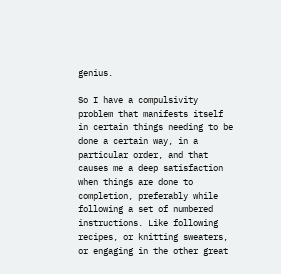genius.

So I have a compulsivity problem that manifests itself in certain things needing to be done a certain way, in a particular order, and that causes me a deep satisfaction when things are done to completion, preferably while following a set of numbered instructions. Like following recipes, or knitting sweaters, or engaging in the other great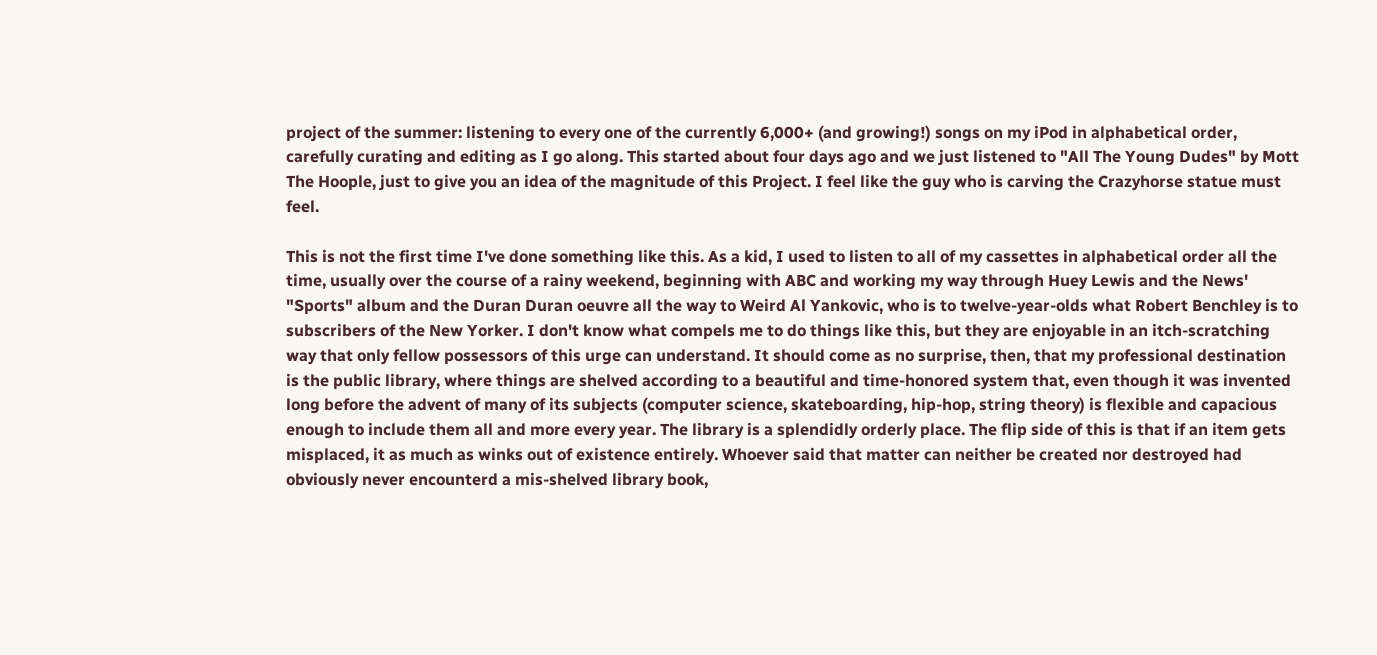project of the summer: listening to every one of the currently 6,000+ (and growing!) songs on my iPod in alphabetical order, carefully curating and editing as I go along. This started about four days ago and we just listened to "All The Young Dudes" by Mott The Hoople, just to give you an idea of the magnitude of this Project. I feel like the guy who is carving the Crazyhorse statue must feel.

This is not the first time I've done something like this. As a kid, I used to listen to all of my cassettes in alphabetical order all the time, usually over the course of a rainy weekend, beginning with ABC and working my way through Huey Lewis and the News' "Sports" album and the Duran Duran oeuvre all the way to Weird Al Yankovic, who is to twelve-year-olds what Robert Benchley is to subscribers of the New Yorker. I don't know what compels me to do things like this, but they are enjoyable in an itch-scratching way that only fellow possessors of this urge can understand. It should come as no surprise, then, that my professional destination is the public library, where things are shelved according to a beautiful and time-honored system that, even though it was invented long before the advent of many of its subjects (computer science, skateboarding, hip-hop, string theory) is flexible and capacious enough to include them all and more every year. The library is a splendidly orderly place. The flip side of this is that if an item gets misplaced, it as much as winks out of existence entirely. Whoever said that matter can neither be created nor destroyed had obviously never encounterd a mis-shelved library book,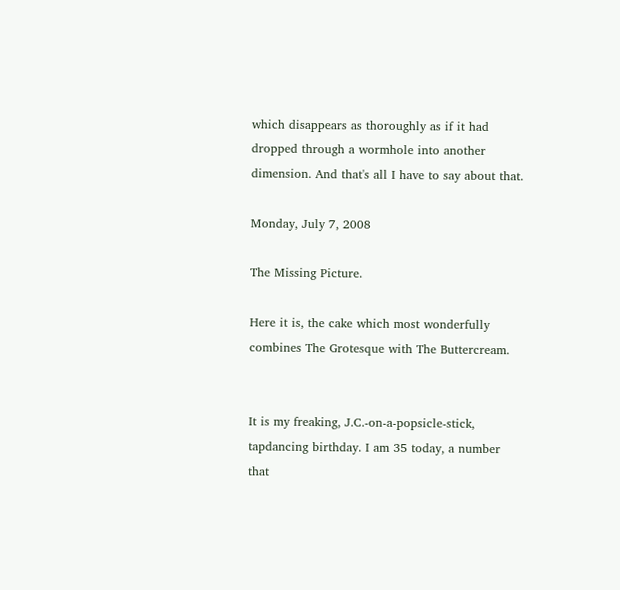which disappears as thoroughly as if it had dropped through a wormhole into another dimension. And that's all I have to say about that.

Monday, July 7, 2008

The Missing Picture.

Here it is, the cake which most wonderfully combines The Grotesque with The Buttercream.


It is my freaking, J.C.-on-a-popsicle-stick, tapdancing birthday. I am 35 today, a number that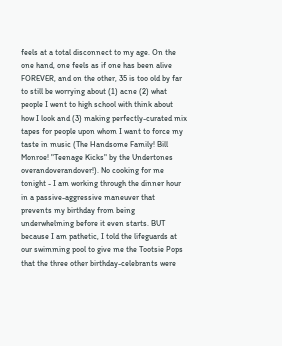feels at a total disconnect to my age. On the one hand, one feels as if one has been alive FOREVER, and on the other, 35 is too old by far to still be worrying about (1) acne (2) what people I went to high school with think about how I look and (3) making perfectly-curated mix tapes for people upon whom I want to force my taste in music (The Handsome Family! Bill Monroe! "Teenage Kicks" by the Undertones overandoverandover!). No cooking for me tonight - I am working through the dinner hour in a passive-aggressive maneuver that prevents my birthday from being underwhelming before it even starts. BUT because I am pathetic, I told the lifeguards at our swimming pool to give me the Tootsie Pops that the three other birthday-celebrants were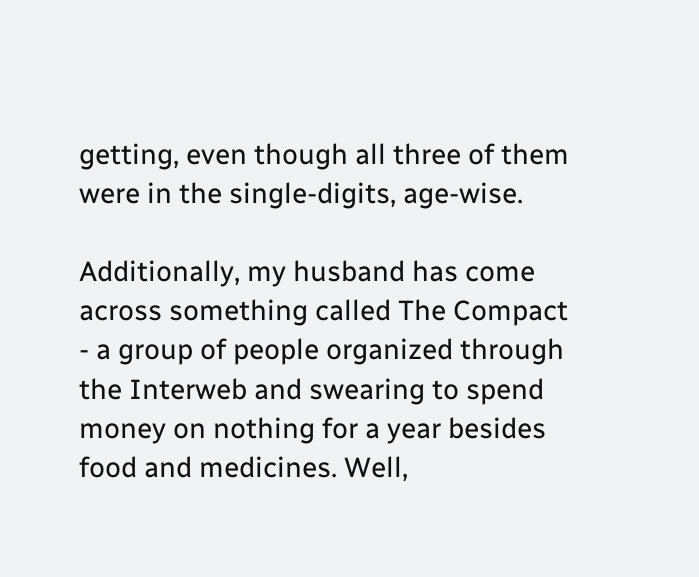getting, even though all three of them were in the single-digits, age-wise.

Additionally, my husband has come across something called The Compact - a group of people organized through the Interweb and swearing to spend money on nothing for a year besides food and medicines. Well,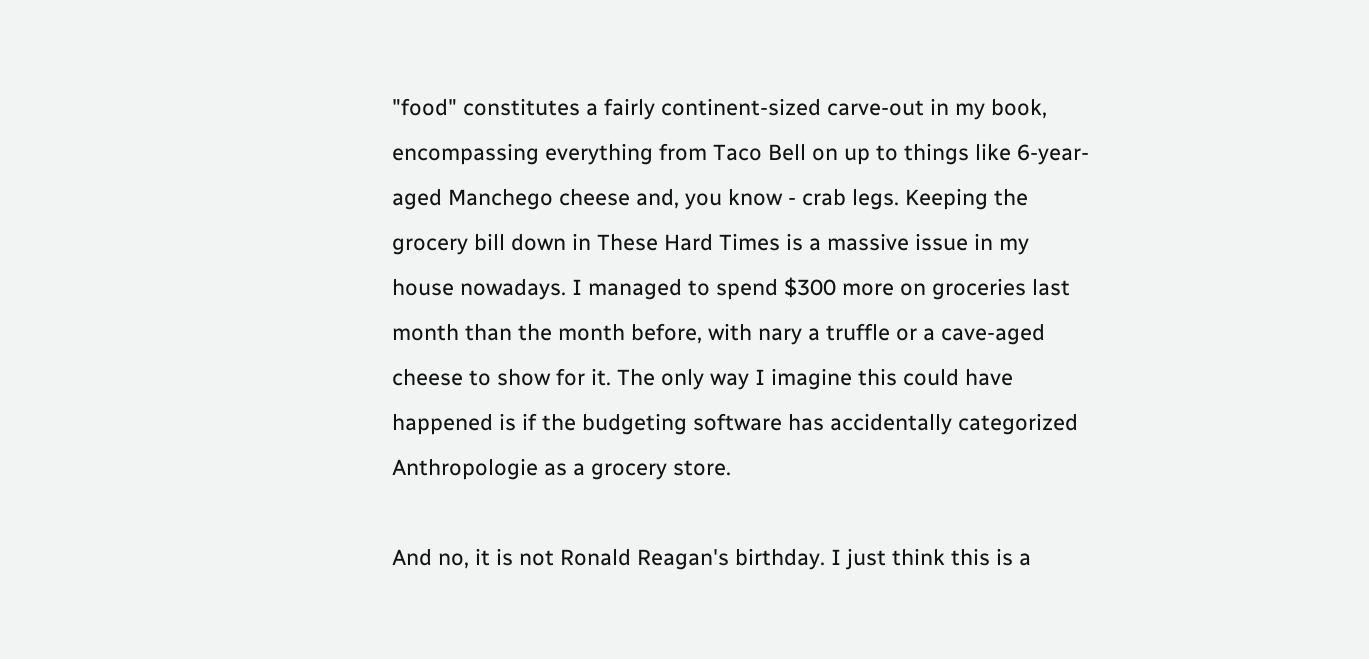"food" constitutes a fairly continent-sized carve-out in my book, encompassing everything from Taco Bell on up to things like 6-year-aged Manchego cheese and, you know - crab legs. Keeping the grocery bill down in These Hard Times is a massive issue in my house nowadays. I managed to spend $300 more on groceries last month than the month before, with nary a truffle or a cave-aged cheese to show for it. The only way I imagine this could have happened is if the budgeting software has accidentally categorized Anthropologie as a grocery store.

And no, it is not Ronald Reagan's birthday. I just think this is a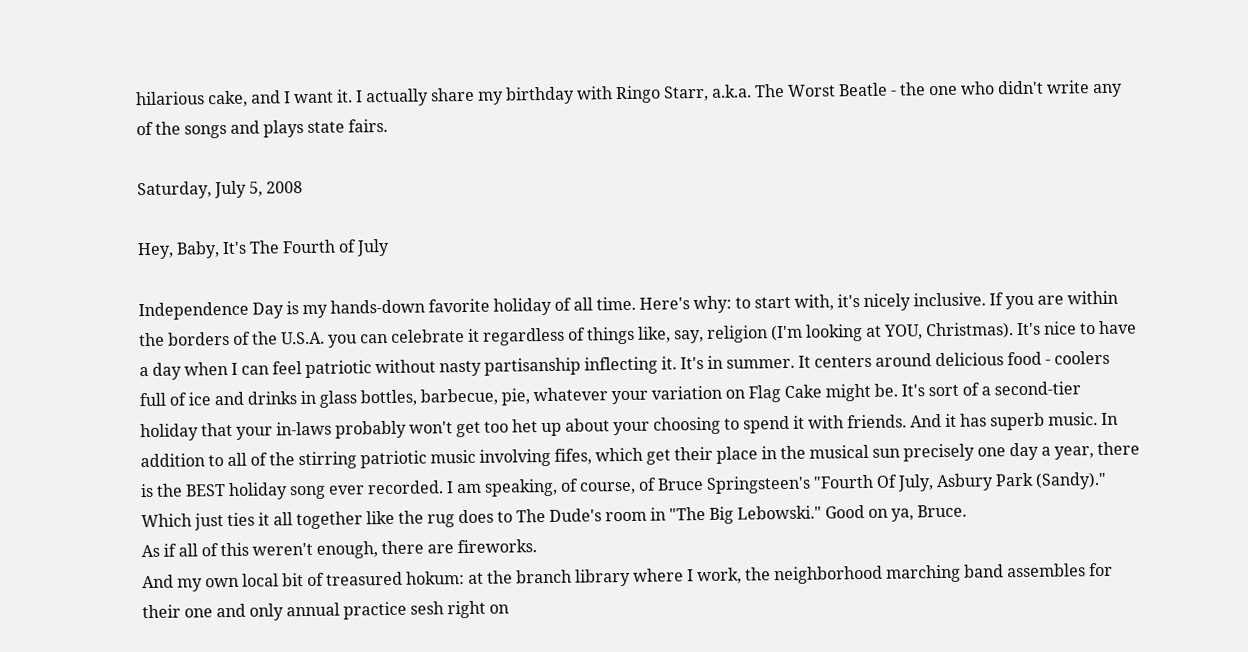hilarious cake, and I want it. I actually share my birthday with Ringo Starr, a.k.a. The Worst Beatle - the one who didn't write any of the songs and plays state fairs.

Saturday, July 5, 2008

Hey, Baby, It's The Fourth of July

Independence Day is my hands-down favorite holiday of all time. Here's why: to start with, it's nicely inclusive. If you are within the borders of the U.S.A. you can celebrate it regardless of things like, say, religion (I'm looking at YOU, Christmas). It's nice to have a day when I can feel patriotic without nasty partisanship inflecting it. It's in summer. It centers around delicious food - coolers full of ice and drinks in glass bottles, barbecue, pie, whatever your variation on Flag Cake might be. It's sort of a second-tier holiday that your in-laws probably won't get too het up about your choosing to spend it with friends. And it has superb music. In addition to all of the stirring patriotic music involving fifes, which get their place in the musical sun precisely one day a year, there is the BEST holiday song ever recorded. I am speaking, of course, of Bruce Springsteen's "Fourth Of July, Asbury Park (Sandy)." Which just ties it all together like the rug does to The Dude's room in "The Big Lebowski." Good on ya, Bruce.
As if all of this weren't enough, there are fireworks.
And my own local bit of treasured hokum: at the branch library where I work, the neighborhood marching band assembles for their one and only annual practice sesh right on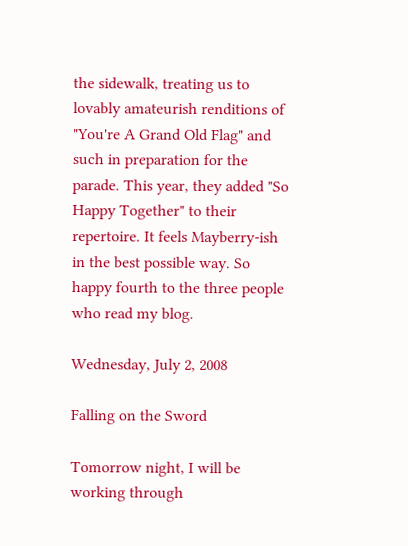the sidewalk, treating us to lovably amateurish renditions of "You're A Grand Old Flag" and such in preparation for the parade. This year, they added "So Happy Together" to their repertoire. It feels Mayberry-ish in the best possible way. So happy fourth to the three people who read my blog.

Wednesday, July 2, 2008

Falling on the Sword

Tomorrow night, I will be working through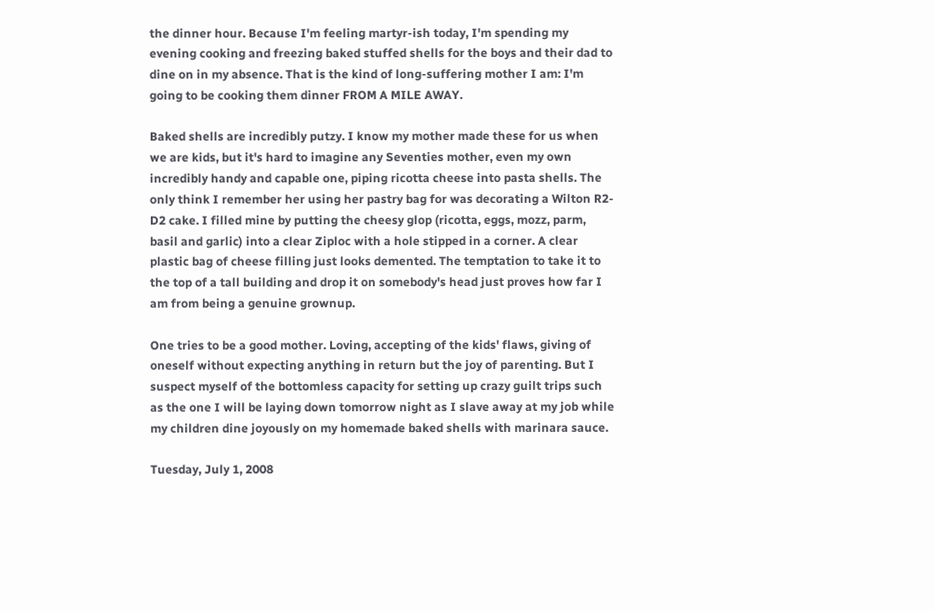the dinner hour. Because I'm feeling martyr-ish today, I'm spending my evening cooking and freezing baked stuffed shells for the boys and their dad to dine on in my absence. That is the kind of long-suffering mother I am: I'm going to be cooking them dinner FROM A MILE AWAY.

Baked shells are incredibly putzy. I know my mother made these for us when we are kids, but it's hard to imagine any Seventies mother, even my own incredibly handy and capable one, piping ricotta cheese into pasta shells. The only think I remember her using her pastry bag for was decorating a Wilton R2-D2 cake. I filled mine by putting the cheesy glop (ricotta, eggs, mozz, parm, basil and garlic) into a clear Ziploc with a hole stipped in a corner. A clear plastic bag of cheese filling just looks demented. The temptation to take it to the top of a tall building and drop it on somebody's head just proves how far I am from being a genuine grownup.

One tries to be a good mother. Loving, accepting of the kids' flaws, giving of oneself without expecting anything in return but the joy of parenting. But I suspect myself of the bottomless capacity for setting up crazy guilt trips such as the one I will be laying down tomorrow night as I slave away at my job while my children dine joyously on my homemade baked shells with marinara sauce.

Tuesday, July 1, 2008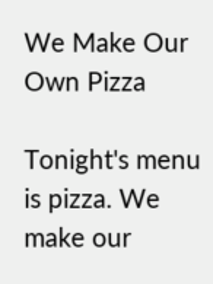We Make Our Own Pizza

Tonight's menu is pizza. We make our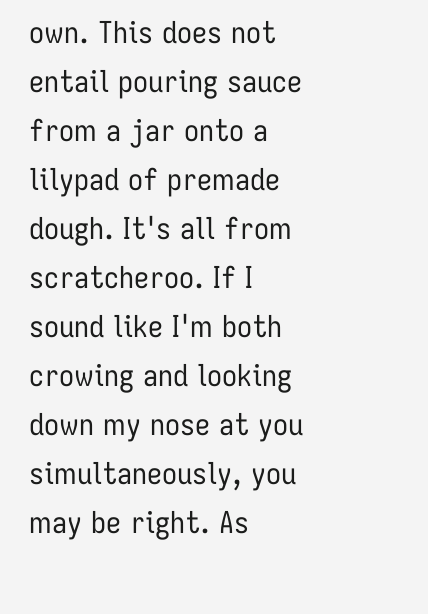own. This does not entail pouring sauce from a jar onto a lilypad of premade dough. It's all from scratcheroo. If I sound like I'm both crowing and looking down my nose at you simultaneously, you may be right. As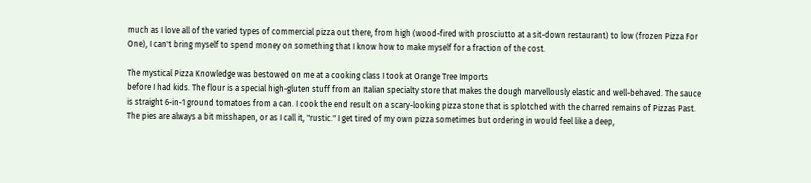much as I love all of the varied types of commercial pizza out there, from high (wood-fired with prosciutto at a sit-down restaurant) to low (frozen Pizza For One), I can't bring myself to spend money on something that I know how to make myself for a fraction of the cost.

The mystical Pizza Knowledge was bestowed on me at a cooking class I took at Orange Tree Imports
before I had kids. The flour is a special high-gluten stuff from an Italian specialty store that makes the dough marvellously elastic and well-behaved. The sauce is straight 6-in-1 ground tomatoes from a can. I cook the end result on a scary-looking pizza stone that is splotched with the charred remains of Pizzas Past. The pies are always a bit misshapen, or as I call it, "rustic." I get tired of my own pizza sometimes but ordering in would feel like a deep,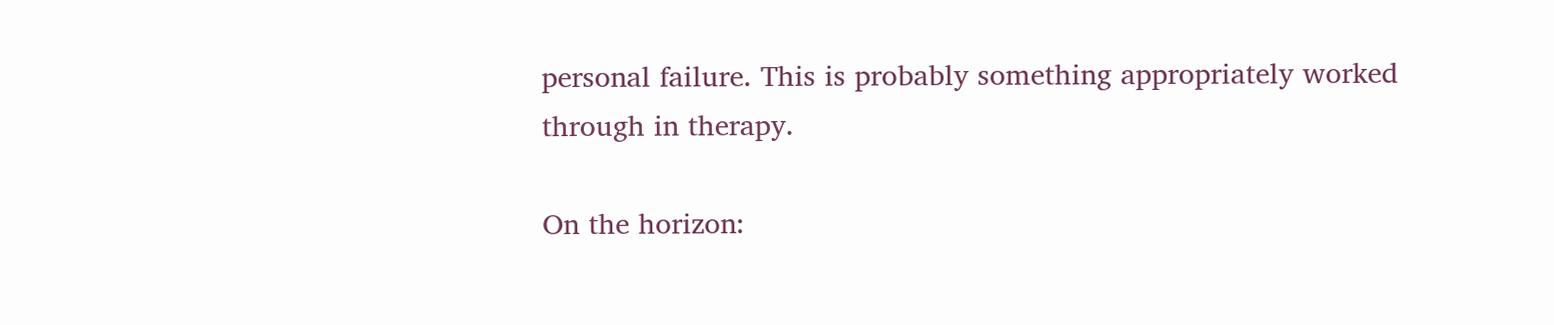personal failure. This is probably something appropriately worked through in therapy.

On the horizon: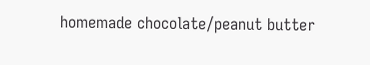homemade chocolate/peanut butter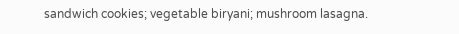sandwich cookies; vegetable biryani; mushroom lasagna.